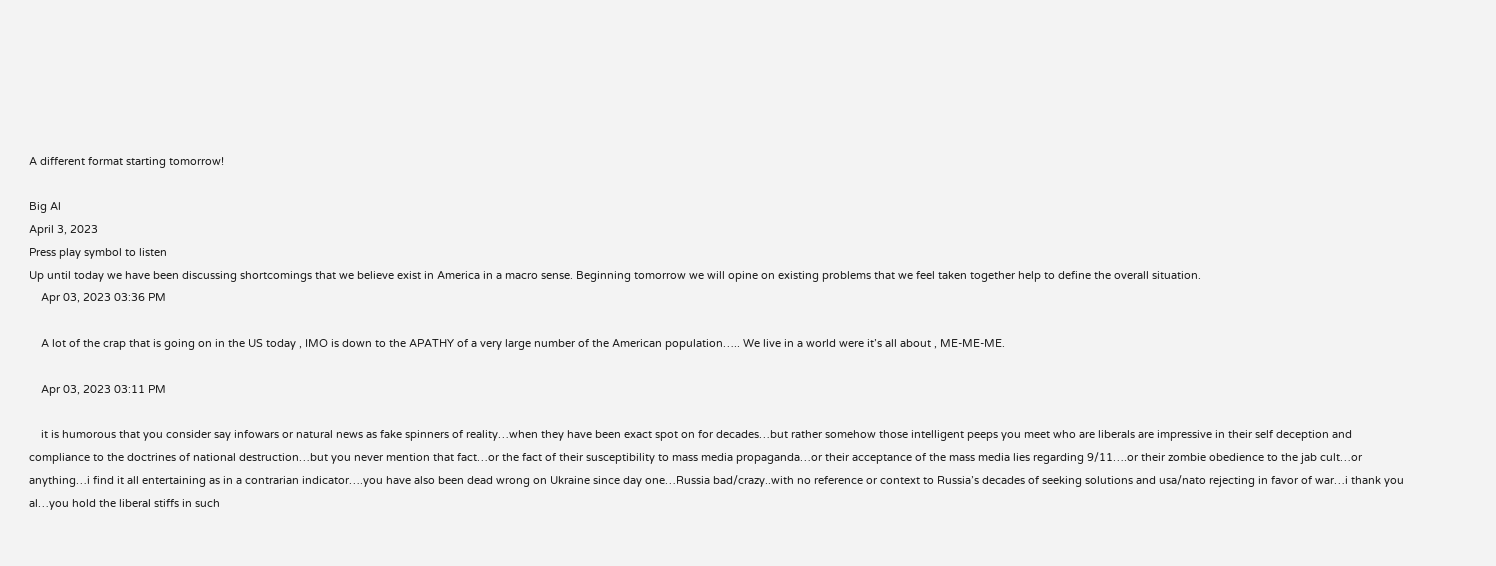A different format starting tomorrow!

Big Al
April 3, 2023
Press play symbol to listen
Up until today we have been discussing shortcomings that we believe exist in America in a macro sense. Beginning tomorrow we will opine on existing problems that we feel taken together help to define the overall situation.
    Apr 03, 2023 03:36 PM

    A lot of the crap that is going on in the US today , IMO is down to the APATHY of a very large number of the American population….. We live in a world were it’s all about , ME-ME-ME.

    Apr 03, 2023 03:11 PM

    it is humorous that you consider say infowars or natural news as fake spinners of reality…when they have been exact spot on for decades…but rather somehow those intelligent peeps you meet who are liberals are impressive in their self deception and compliance to the doctrines of national destruction…but you never mention that fact…or the fact of their susceptibility to mass media propaganda…or their acceptance of the mass media lies regarding 9/11….or their zombie obedience to the jab cult…or anything…i find it all entertaining as in a contrarian indicator….you have also been dead wrong on Ukraine since day one…Russia bad/crazy..with no reference or context to Russia’s decades of seeking solutions and usa/nato rejecting in favor of war…i thank you al…you hold the liberal stiffs in such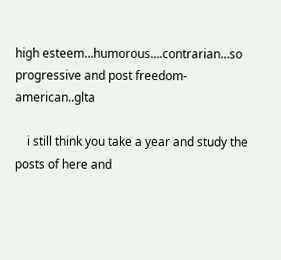high esteem…humorous….contrarian…so progressive and post freedom-american..glta

    i still think you take a year and study the posts of here and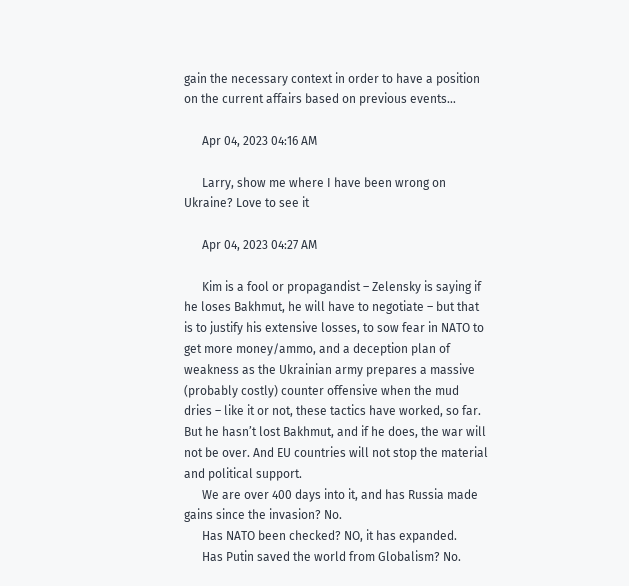gain the necessary context in order to have a position on the current affairs based on previous events…

      Apr 04, 2023 04:16 AM

      Larry, show me where I have been wrong on Ukraine? Love to see it

      Apr 04, 2023 04:27 AM

      Kim is a fool or propagandist – Zelensky is saying if he loses Bakhmut, he will have to negotiate – but that is to justify his extensive losses, to sow fear in NATO to get more money/ammo, and a deception plan of weakness as the Ukrainian army prepares a massive (probably costly) counter offensive when the mud dries – like it or not, these tactics have worked, so far. But he hasn’t lost Bakhmut, and if he does, the war will not be over. And EU countries will not stop the material and political support.
      We are over 400 days into it, and has Russia made gains since the invasion? No.
      Has NATO been checked? NO, it has expanded.
      Has Putin saved the world from Globalism? No.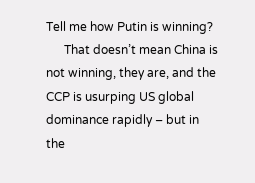Tell me how Putin is winning?
      That doesn’t mean China is not winning, they are, and the CCP is usurping US global dominance rapidly – but in the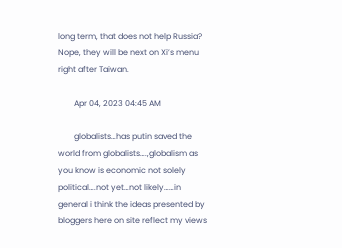long term, that does not help Russia? Nope, they will be next on Xi’s menu right after Taiwan.

        Apr 04, 2023 04:45 AM

        globalists…has putin saved the world from globalists….,globalism as you know is economic not solely political….not yet…not likely……in general i think the ideas presented by bloggers here on site reflect my views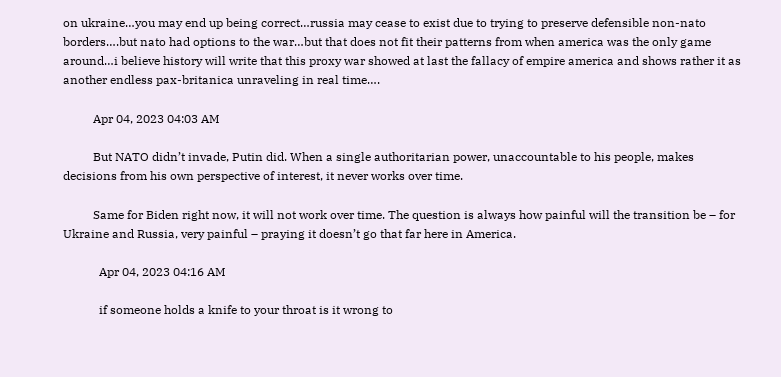on ukraine…you may end up being correct…russia may cease to exist due to trying to preserve defensible non-nato borders….but nato had options to the war…but that does not fit their patterns from when america was the only game around…i believe history will write that this proxy war showed at last the fallacy of empire america and shows rather it as another endless pax-britanica unraveling in real time….

          Apr 04, 2023 04:03 AM

          But NATO didn’t invade, Putin did. When a single authoritarian power, unaccountable to his people, makes decisions from his own perspective of interest, it never works over time.

          Same for Biden right now, it will not work over time. The question is always how painful will the transition be – for Ukraine and Russia, very painful – praying it doesn’t go that far here in America.

            Apr 04, 2023 04:16 AM

            if someone holds a knife to your throat is it wrong to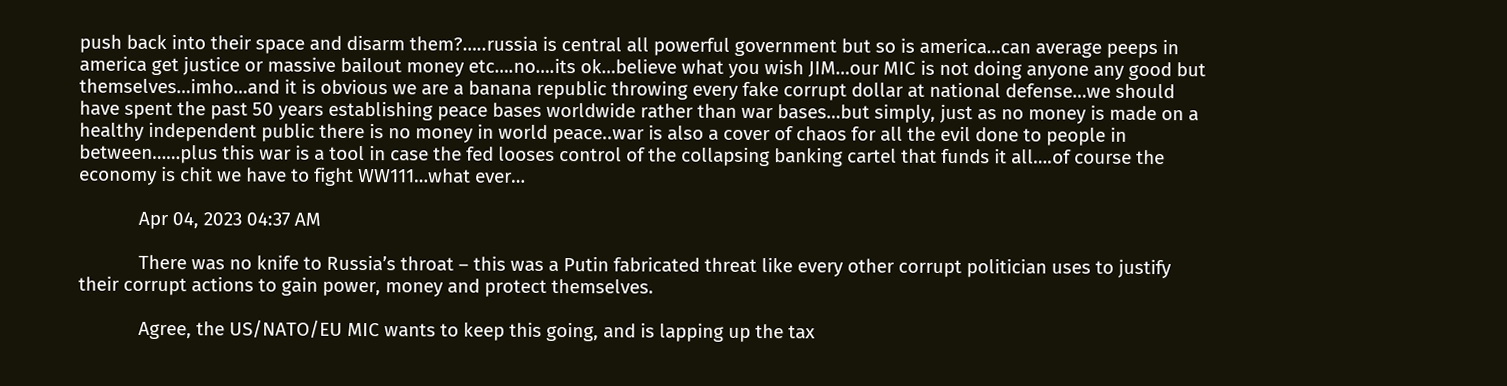push back into their space and disarm them?…..russia is central all powerful government but so is america…can average peeps in america get justice or massive bailout money etc….no….its ok…believe what you wish JIM…our MIC is not doing anyone any good but themselves…imho…and it is obvious we are a banana republic throwing every fake corrupt dollar at national defense…we should have spent the past 50 years establishing peace bases worldwide rather than war bases…but simply, just as no money is made on a healthy independent public there is no money in world peace..war is also a cover of chaos for all the evil done to people in between……plus this war is a tool in case the fed looses control of the collapsing banking cartel that funds it all….of course the economy is chit we have to fight WW111…what ever…

            Apr 04, 2023 04:37 AM

            There was no knife to Russia’s throat – this was a Putin fabricated threat like every other corrupt politician uses to justify their corrupt actions to gain power, money and protect themselves.

            Agree, the US/NATO/EU MIC wants to keep this going, and is lapping up the tax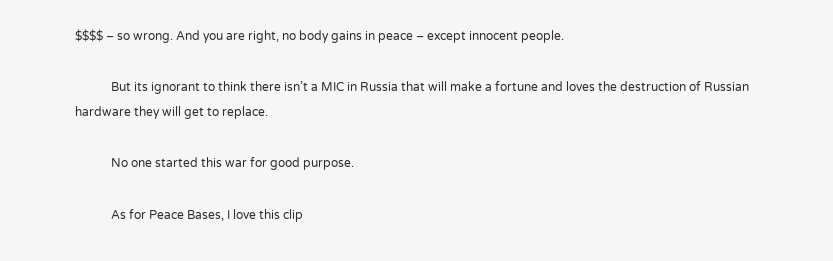$$$$ – so wrong. And you are right, no body gains in peace – except innocent people.

            But its ignorant to think there isn’t a MIC in Russia that will make a fortune and loves the destruction of Russian hardware they will get to replace.

            No one started this war for good purpose.

            As for Peace Bases, I love this clip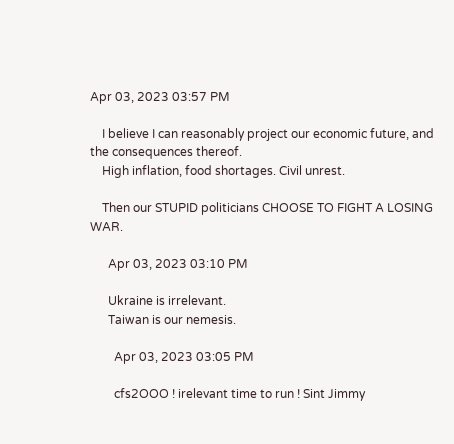Apr 03, 2023 03:57 PM

    I believe I can reasonably project our economic future, and the consequences thereof.
    High inflation, food shortages. Civil unrest.

    Then our STUPID politicians CHOOSE TO FIGHT A LOSING WAR.

      Apr 03, 2023 03:10 PM

      Ukraine is irrelevant.
      Taiwan is our nemesis.

        Apr 03, 2023 03:05 PM

        cfs2OOO ! irelevant time to run ! Sint Jimmy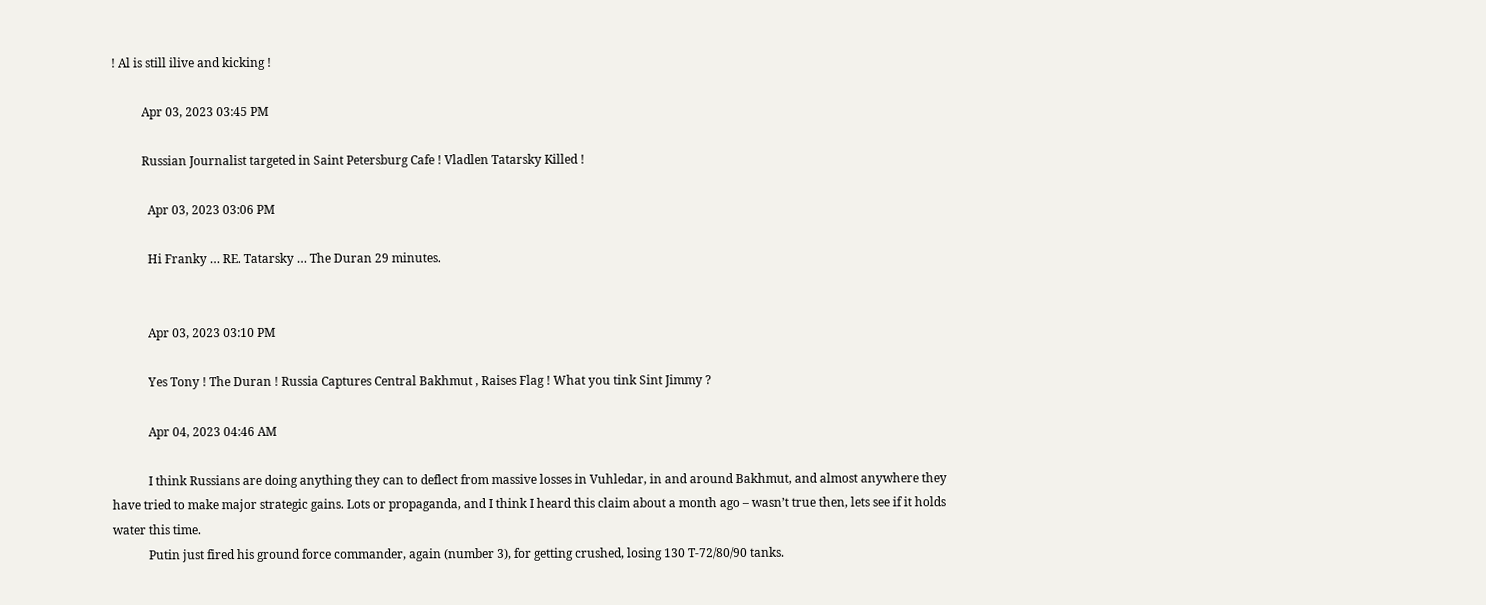! Al is still ilive and kicking !

          Apr 03, 2023 03:45 PM

          Russian Journalist targeted in Saint Petersburg Cafe ! Vladlen Tatarsky Killed !

            Apr 03, 2023 03:06 PM

            Hi Franky … RE. Tatarsky … The Duran 29 minutes.


            Apr 03, 2023 03:10 PM

            Yes Tony ! The Duran ! Russia Captures Central Bakhmut , Raises Flag ! What you tink Sint Jimmy ?

            Apr 04, 2023 04:46 AM

            I think Russians are doing anything they can to deflect from massive losses in Vuhledar, in and around Bakhmut, and almost anywhere they have tried to make major strategic gains. Lots or propaganda, and I think I heard this claim about a month ago – wasn’t true then, lets see if it holds water this time.
            Putin just fired his ground force commander, again (number 3), for getting crushed, losing 130 T-72/80/90 tanks.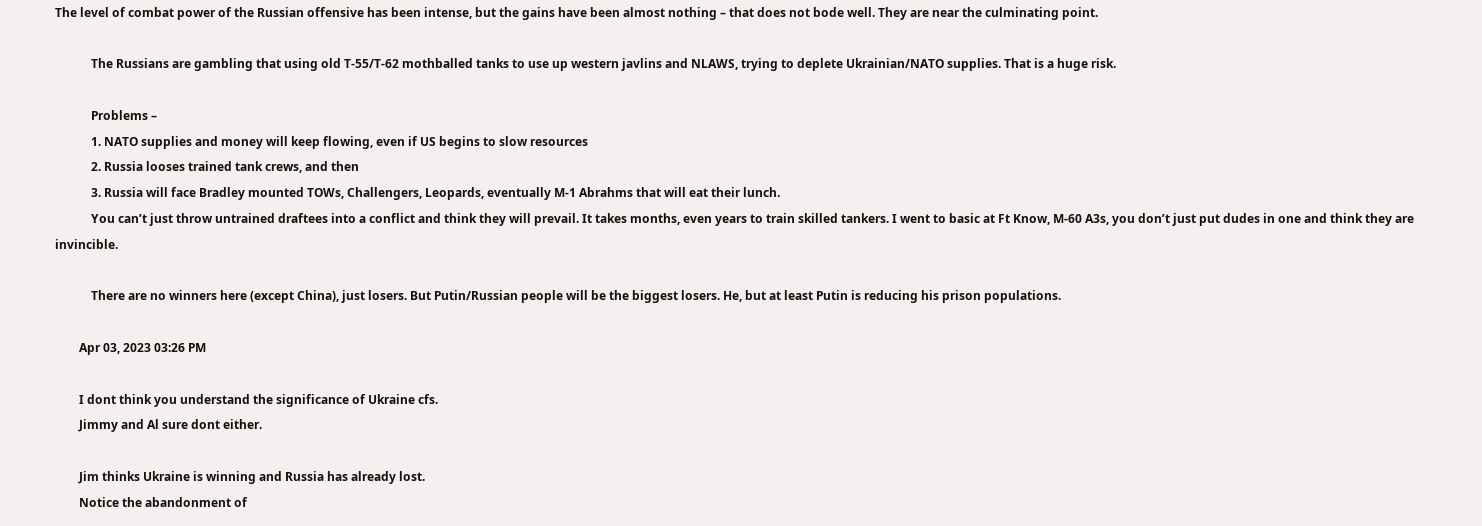The level of combat power of the Russian offensive has been intense, but the gains have been almost nothing – that does not bode well. They are near the culminating point.

            The Russians are gambling that using old T-55/T-62 mothballed tanks to use up western javlins and NLAWS, trying to deplete Ukrainian/NATO supplies. That is a huge risk.

            Problems –
            1. NATO supplies and money will keep flowing, even if US begins to slow resources
            2. Russia looses trained tank crews, and then
            3. Russia will face Bradley mounted TOWs, Challengers, Leopards, eventually M-1 Abrahms that will eat their lunch.
            You can’t just throw untrained draftees into a conflict and think they will prevail. It takes months, even years to train skilled tankers. I went to basic at Ft Know, M-60 A3s, you don’t just put dudes in one and think they are invincible.

            There are no winners here (except China), just losers. But Putin/Russian people will be the biggest losers. He, but at least Putin is reducing his prison populations.

        Apr 03, 2023 03:26 PM

        I dont think you understand the significance of Ukraine cfs.
        Jimmy and Al sure dont either.

        Jim thinks Ukraine is winning and Russia has already lost.
        Notice the abandonment of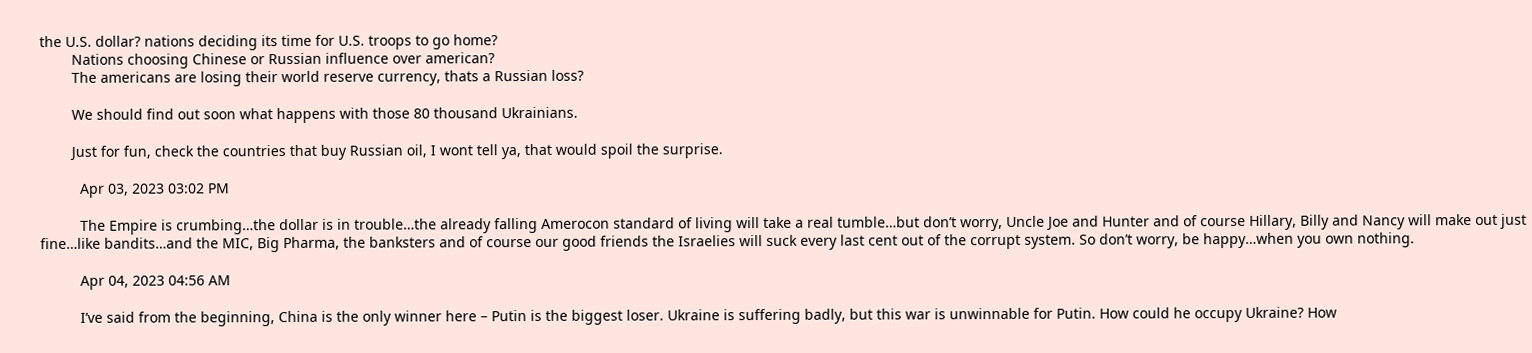the U.S. dollar? nations deciding its time for U.S. troops to go home?
        Nations choosing Chinese or Russian influence over american?
        The americans are losing their world reserve currency, thats a Russian loss?

        We should find out soon what happens with those 80 thousand Ukrainians.

        Just for fun, check the countries that buy Russian oil, I wont tell ya, that would spoil the surprise.

          Apr 03, 2023 03:02 PM

          The Empire is crumbing…the dollar is in trouble…the already falling Amerocon standard of living will take a real tumble…but don’t worry, Uncle Joe and Hunter and of course Hillary, Billy and Nancy will make out just fine…like bandits…and the MIC, Big Pharma, the banksters and of course our good friends the Israelies will suck every last cent out of the corrupt system. So don’t worry, be happy…when you own nothing.

          Apr 04, 2023 04:56 AM

          I’ve said from the beginning, China is the only winner here – Putin is the biggest loser. Ukraine is suffering badly, but this war is unwinnable for Putin. How could he occupy Ukraine? How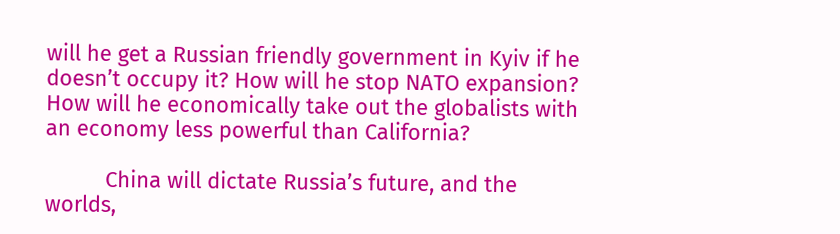will he get a Russian friendly government in Kyiv if he doesn’t occupy it? How will he stop NATO expansion? How will he economically take out the globalists with an economy less powerful than California?

          China will dictate Russia’s future, and the worlds,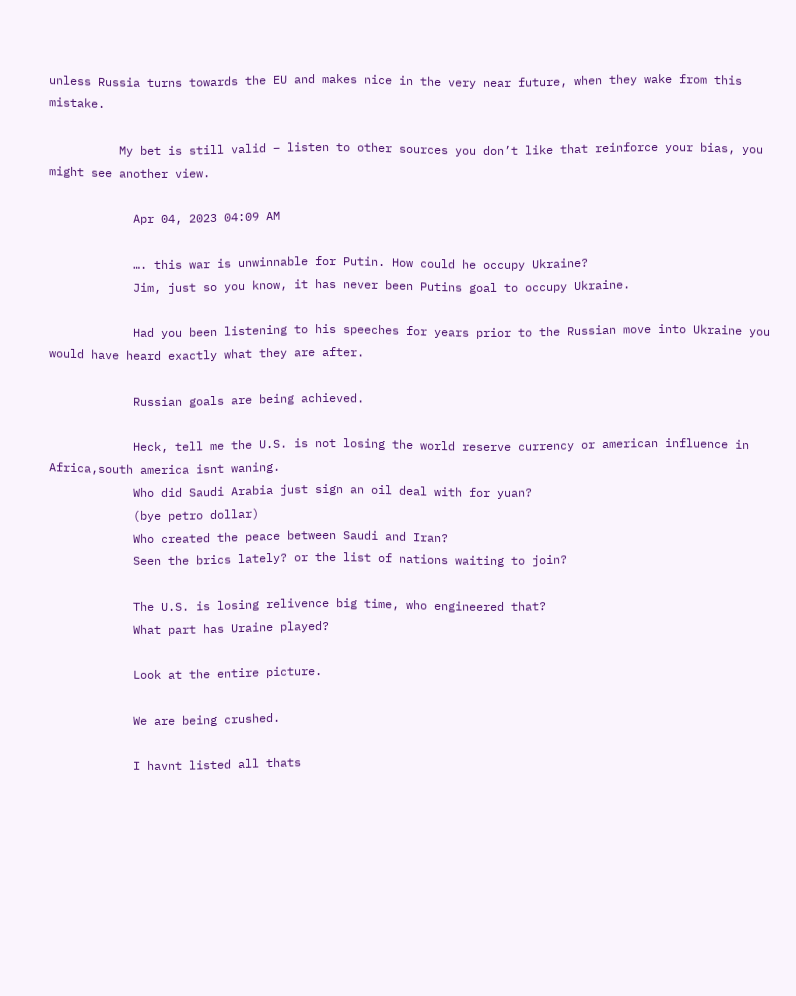unless Russia turns towards the EU and makes nice in the very near future, when they wake from this mistake.

          My bet is still valid – listen to other sources you don’t like that reinforce your bias, you might see another view.

            Apr 04, 2023 04:09 AM

            …. this war is unwinnable for Putin. How could he occupy Ukraine?
            Jim, just so you know, it has never been Putins goal to occupy Ukraine.

            Had you been listening to his speeches for years prior to the Russian move into Ukraine you would have heard exactly what they are after.

            Russian goals are being achieved.

            Heck, tell me the U.S. is not losing the world reserve currency or american influence in Africa,south america isnt waning.
            Who did Saudi Arabia just sign an oil deal with for yuan?
            (bye petro dollar)
            Who created the peace between Saudi and Iran?
            Seen the brics lately? or the list of nations waiting to join?

            The U.S. is losing relivence big time, who engineered that?
            What part has Uraine played?

            Look at the entire picture.

            We are being crushed.

            I havnt listed all thats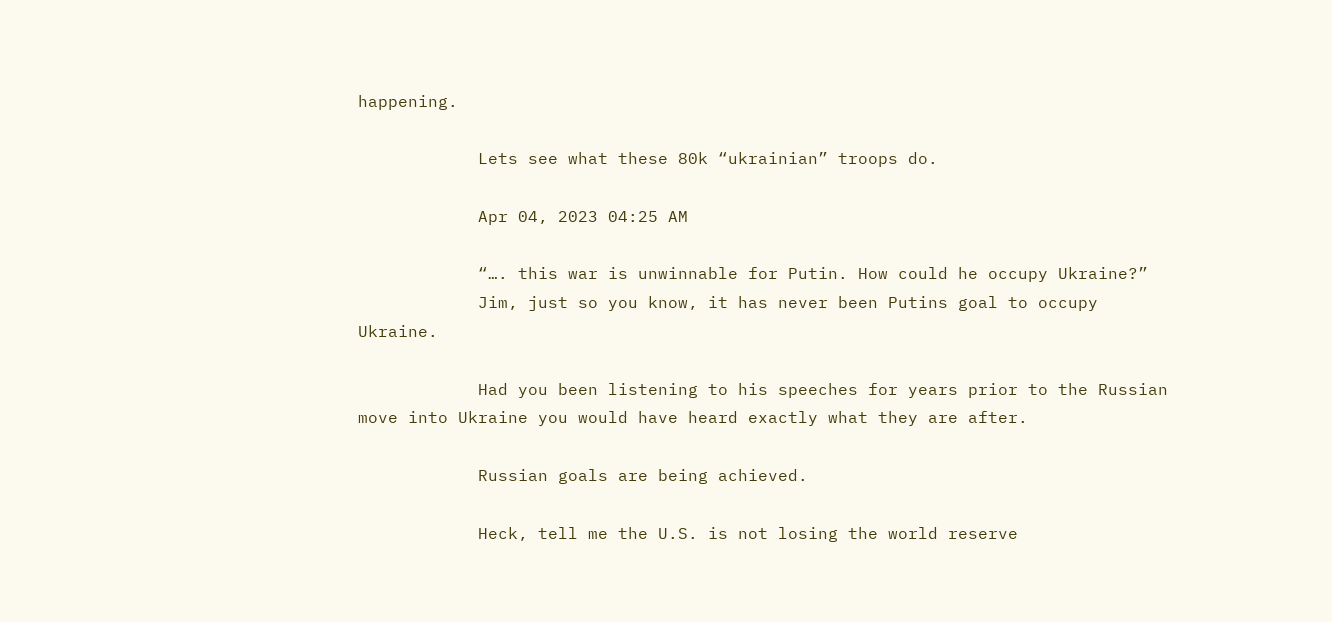happening.

            Lets see what these 80k “ukrainian” troops do.

            Apr 04, 2023 04:25 AM

            “…. this war is unwinnable for Putin. How could he occupy Ukraine?”
            Jim, just so you know, it has never been Putins goal to occupy Ukraine.

            Had you been listening to his speeches for years prior to the Russian move into Ukraine you would have heard exactly what they are after.

            Russian goals are being achieved.

            Heck, tell me the U.S. is not losing the world reserve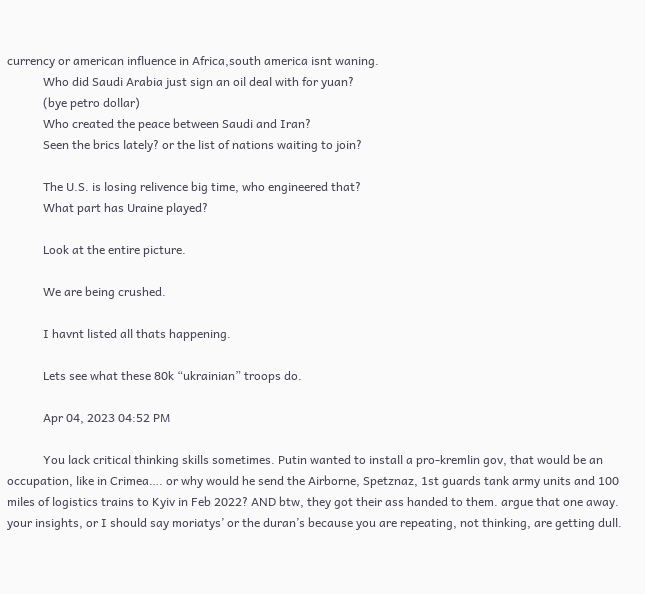currency or american influence in Africa,south america isnt waning.
            Who did Saudi Arabia just sign an oil deal with for yuan?
            (bye petro dollar)
            Who created the peace between Saudi and Iran?
            Seen the brics lately? or the list of nations waiting to join?

            The U.S. is losing relivence big time, who engineered that?
            What part has Uraine played?

            Look at the entire picture.

            We are being crushed.

            I havnt listed all thats happening.

            Lets see what these 80k “ukrainian” troops do.

            Apr 04, 2023 04:52 PM

            You lack critical thinking skills sometimes. Putin wanted to install a pro-kremlin gov, that would be an occupation, like in Crimea…. or why would he send the Airborne, Spetznaz, 1st guards tank army units and 100 miles of logistics trains to Kyiv in Feb 2022? AND btw, they got their ass handed to them. argue that one away. your insights, or I should say moriatys’ or the duran’s because you are repeating, not thinking, are getting dull.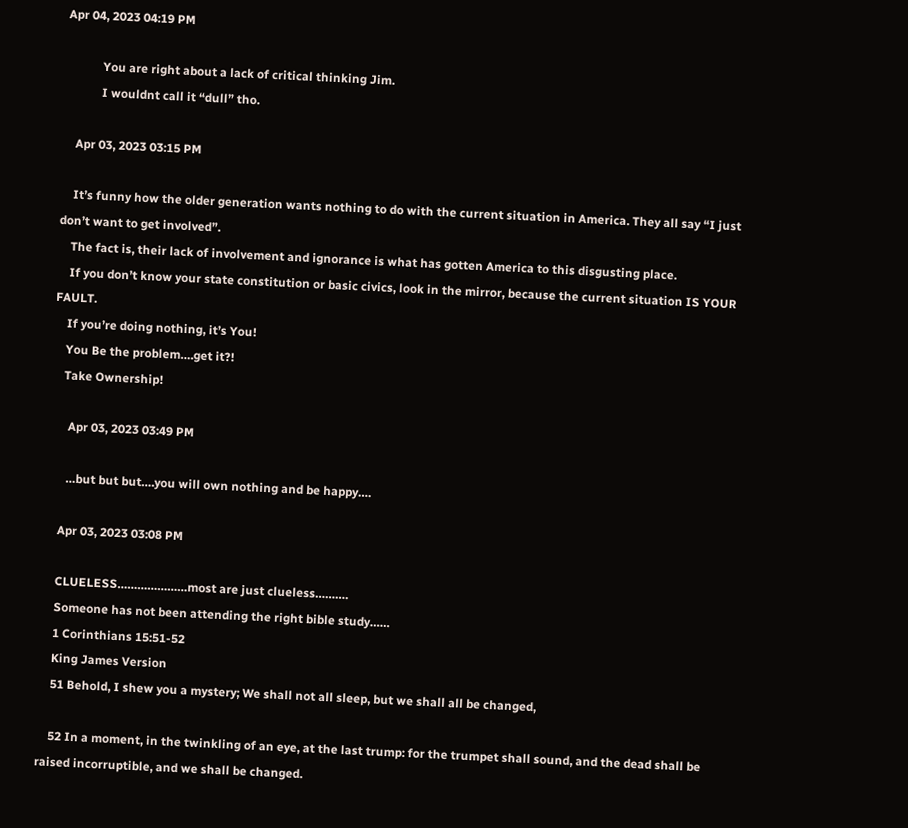Apr 04, 2023 04:19 PM

            You are right about a lack of critical thinking Jim.
            I wouldnt call it “dull” tho.

    Apr 03, 2023 03:15 PM

    It’s funny how the older generation wants nothing to do with the current situation in America. They all say “I just don’t want to get involved”.
    The fact is, their lack of involvement and ignorance is what has gotten America to this disgusting place.
    If you don’t know your state constitution or basic civics, look in the mirror, because the current situation IS YOUR FAULT.
    If you’re doing nothing, it’s You!
    You Be the problem….get it?!
    Take Ownership!

      Apr 03, 2023 03:49 PM

      …but but but….you will own nothing and be happy….

    Apr 03, 2023 03:08 PM

    CLUELESS…………………most are just clueless……….
    Someone has not been attending the right bible study……
    1 Corinthians 15:51-52
    King James Version
    51 Behold, I shew you a mystery; We shall not all sleep, but we shall all be changed,

    52 In a moment, in the twinkling of an eye, at the last trump: for the trumpet shall sound, and the dead shall be raised incorruptible, and we shall be changed.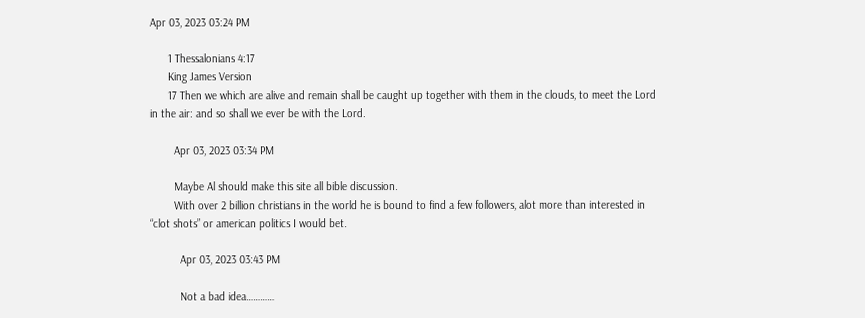Apr 03, 2023 03:24 PM

      1 Thessalonians 4:17
      King James Version
      17 Then we which are alive and remain shall be caught up together with them in the clouds, to meet the Lord in the air: and so shall we ever be with the Lord.

        Apr 03, 2023 03:34 PM

        Maybe Al should make this site all bible discussion.
        With over 2 billion christians in the world he is bound to find a few followers, alot more than interested in “clot shots” or american politics I would bet.

          Apr 03, 2023 03:43 PM

          Not a bad idea…………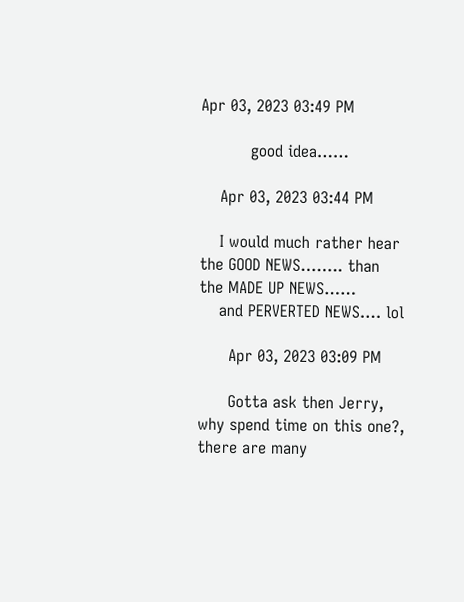Apr 03, 2023 03:49 PM

          good idea……

    Apr 03, 2023 03:44 PM

    I would much rather hear the GOOD NEWS…….. than the MADE UP NEWS……
    and PERVERTED NEWS…. lol

      Apr 03, 2023 03:09 PM

      Gotta ask then Jerry, why spend time on this one?, there are many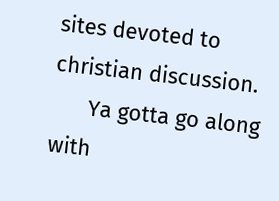sites devoted to christian discussion.
      Ya gotta go along with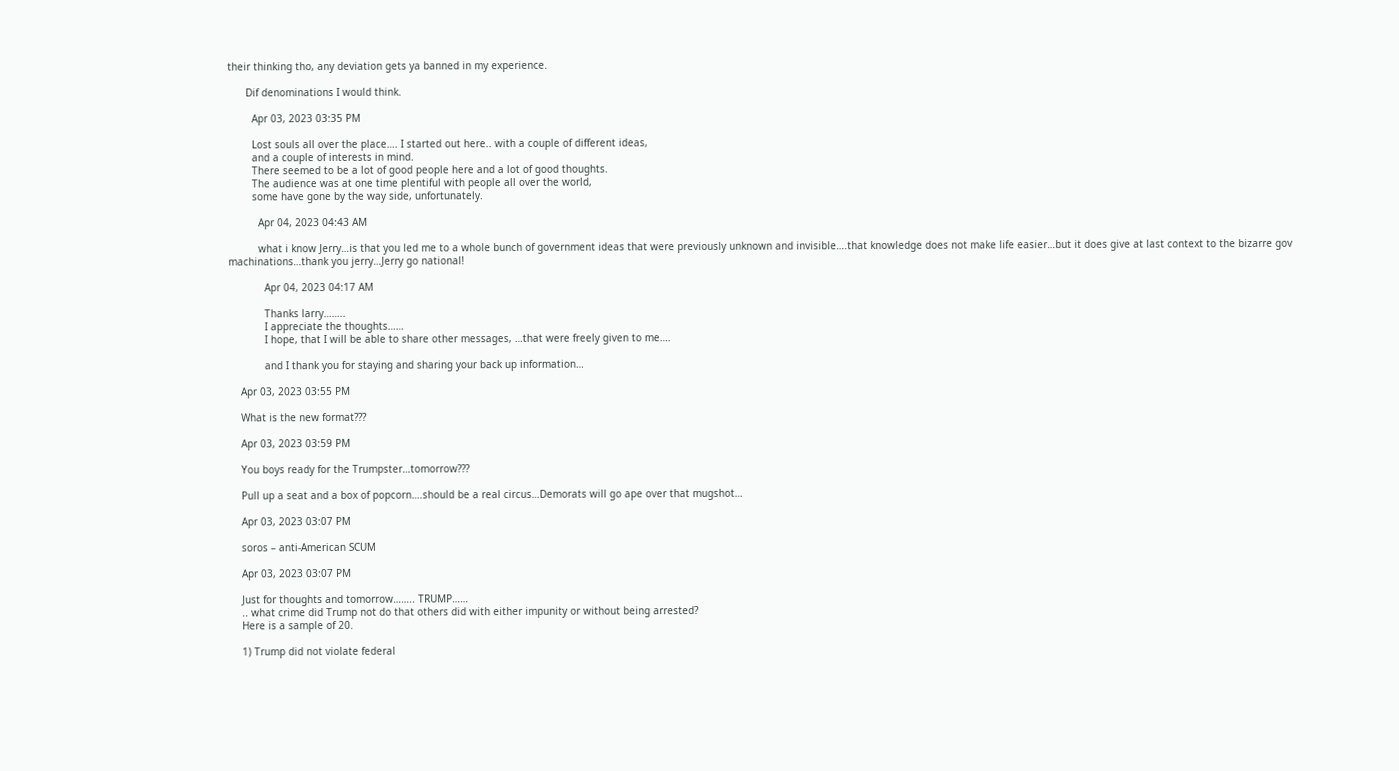their thinking tho, any deviation gets ya banned in my experience.

      Dif denominations I would think.

        Apr 03, 2023 03:35 PM

        Lost souls all over the place…. I started out here.. with a couple of different ideas,
        and a couple of interests in mind.
        There seemed to be a lot of good people here and a lot of good thoughts.
        The audience was at one time plentiful with people all over the world,
        some have gone by the way side, unfortunately.

          Apr 04, 2023 04:43 AM

          what i know Jerry…is that you led me to a whole bunch of government ideas that were previously unknown and invisible….that knowledge does not make life easier…but it does give at last context to the bizarre gov machinations…thank you jerry…Jerry go national!

            Apr 04, 2023 04:17 AM

            Thanks larry……..
            I appreciate the thoughts……
            I hope, that I will be able to share other messages, …that were freely given to me….

            and I thank you for staying and sharing your back up information…

    Apr 03, 2023 03:55 PM

    What is the new format???

    Apr 03, 2023 03:59 PM

    You boys ready for the Trumpster…tomorrow???

    Pull up a seat and a box of popcorn….should be a real circus…Demorats will go ape over that mugshot…

    Apr 03, 2023 03:07 PM

    soros – anti-American SCUM

    Apr 03, 2023 03:07 PM

    Just for thoughts and tomorrow…….. TRUMP……
    .. what crime did Trump not do that others did with either impunity or without being arrested?
    Here is a sample of 20.

    1) Trump did not violate federal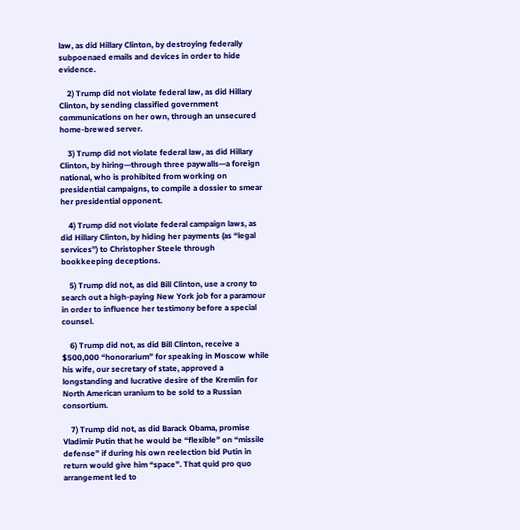law, as did Hillary Clinton, by destroying federally subpoenaed emails and devices in order to hide evidence.

    2) Trump did not violate federal law, as did Hillary Clinton, by sending classified government communications on her own, through an unsecured home-brewed server.

    3) Trump did not violate federal law, as did Hillary Clinton, by hiring—through three paywalls—a foreign national, who is prohibited from working on presidential campaigns, to compile a dossier to smear her presidential opponent.

    4) Trump did not violate federal campaign laws, as did Hillary Clinton, by hiding her payments (as “legal services”) to Christopher Steele through bookkeeping deceptions.

    5) Trump did not, as did Bill Clinton, use a crony to search out a high-paying New York job for a paramour in order to influence her testimony before a special counsel.

    6) Trump did not, as did Bill Clinton, receive a $500,000 “honorarium” for speaking in Moscow while his wife, our secretary of state, approved a longstanding and lucrative desire of the Kremlin for North American uranium to be sold to a Russian consortium.

    7) Trump did not, as did Barack Obama, promise Vladimir Putin that he would be “flexible” on “missile defense” if during his own reelection bid Putin in return would give him “space”. That quid pro quo arrangement led to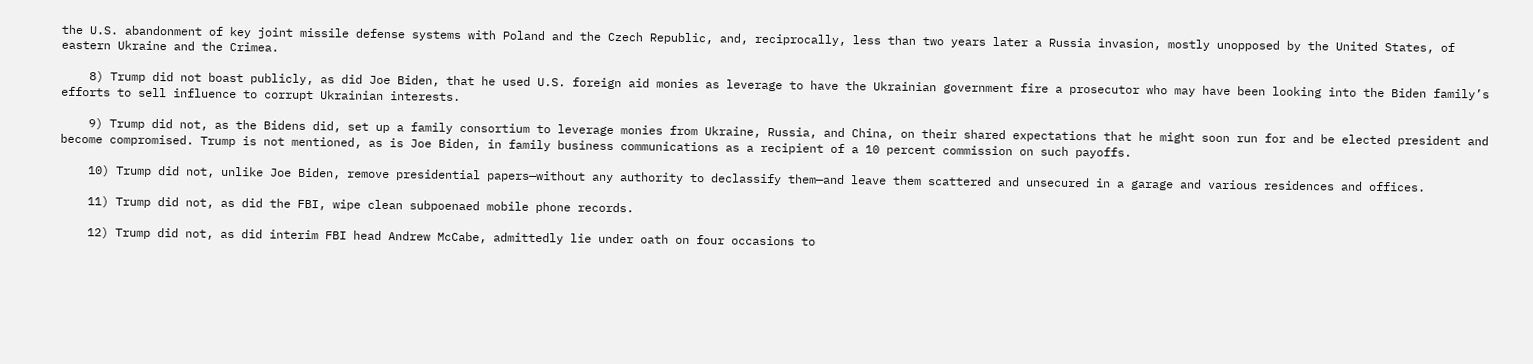the U.S. abandonment of key joint missile defense systems with Poland and the Czech Republic, and, reciprocally, less than two years later a Russia invasion, mostly unopposed by the United States, of eastern Ukraine and the Crimea.

    8) Trump did not boast publicly, as did Joe Biden, that he used U.S. foreign aid monies as leverage to have the Ukrainian government fire a prosecutor who may have been looking into the Biden family’s efforts to sell influence to corrupt Ukrainian interests.

    9) Trump did not, as the Bidens did, set up a family consortium to leverage monies from Ukraine, Russia, and China, on their shared expectations that he might soon run for and be elected president and become compromised. Trump is not mentioned, as is Joe Biden, in family business communications as a recipient of a 10 percent commission on such payoffs.

    10) Trump did not, unlike Joe Biden, remove presidential papers—without any authority to declassify them—and leave them scattered and unsecured in a garage and various residences and offices.

    11) Trump did not, as did the FBI, wipe clean subpoenaed mobile phone records.

    12) Trump did not, as did interim FBI head Andrew McCabe, admittedly lie under oath on four occasions to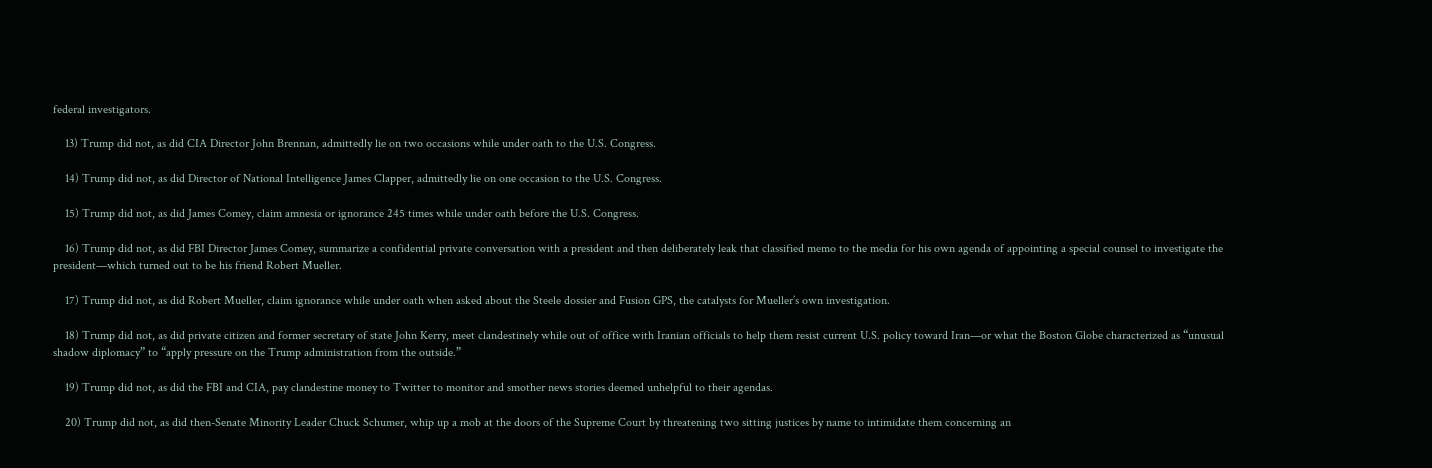federal investigators.

    13) Trump did not, as did CIA Director John Brennan, admittedly lie on two occasions while under oath to the U.S. Congress.

    14) Trump did not, as did Director of National Intelligence James Clapper, admittedly lie on one occasion to the U.S. Congress.

    15) Trump did not, as did James Comey, claim amnesia or ignorance 245 times while under oath before the U.S. Congress.

    16) Trump did not, as did FBI Director James Comey, summarize a confidential private conversation with a president and then deliberately leak that classified memo to the media for his own agenda of appointing a special counsel to investigate the president—which turned out to be his friend Robert Mueller.

    17) Trump did not, as did Robert Mueller, claim ignorance while under oath when asked about the Steele dossier and Fusion GPS, the catalysts for Mueller’s own investigation.

    18) Trump did not, as did private citizen and former secretary of state John Kerry, meet clandestinely while out of office with Iranian officials to help them resist current U.S. policy toward Iran—or what the Boston Globe characterized as “unusual shadow diplomacy” to “apply pressure on the Trump administration from the outside.”

    19) Trump did not, as did the FBI and CIA, pay clandestine money to Twitter to monitor and smother news stories deemed unhelpful to their agendas.

    20) Trump did not, as did then-Senate Minority Leader Chuck Schumer, whip up a mob at the doors of the Supreme Court by threatening two sitting justices by name to intimidate them concerning an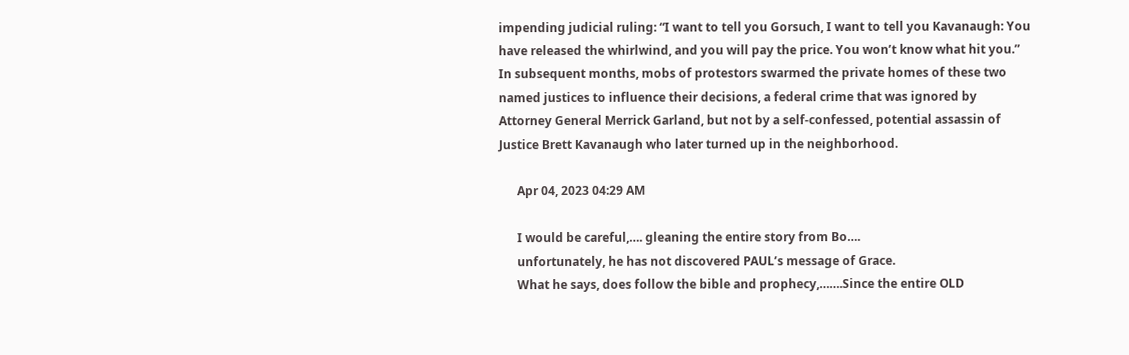impending judicial ruling: “I want to tell you Gorsuch, I want to tell you Kavanaugh: You have released the whirlwind, and you will pay the price. You won’t know what hit you.” In subsequent months, mobs of protestors swarmed the private homes of these two named justices to influence their decisions, a federal crime that was ignored by Attorney General Merrick Garland, but not by a self-confessed, potential assassin of Justice Brett Kavanaugh who later turned up in the neighborhood.

      Apr 04, 2023 04:29 AM

      I would be careful,…. gleaning the entire story from Bo….
      unfortunately, he has not discovered PAUL’s message of Grace.
      What he says, does follow the bible and prophecy,…….Since the entire OLD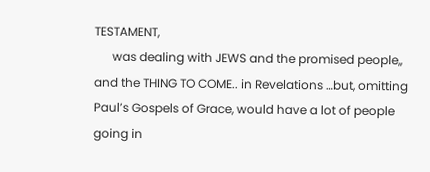TESTAMENT,
      was dealing with JEWS and the promised people,, and the THING TO COME.. in Revelations …but, omitting Paul’s Gospels of Grace, would have a lot of people going in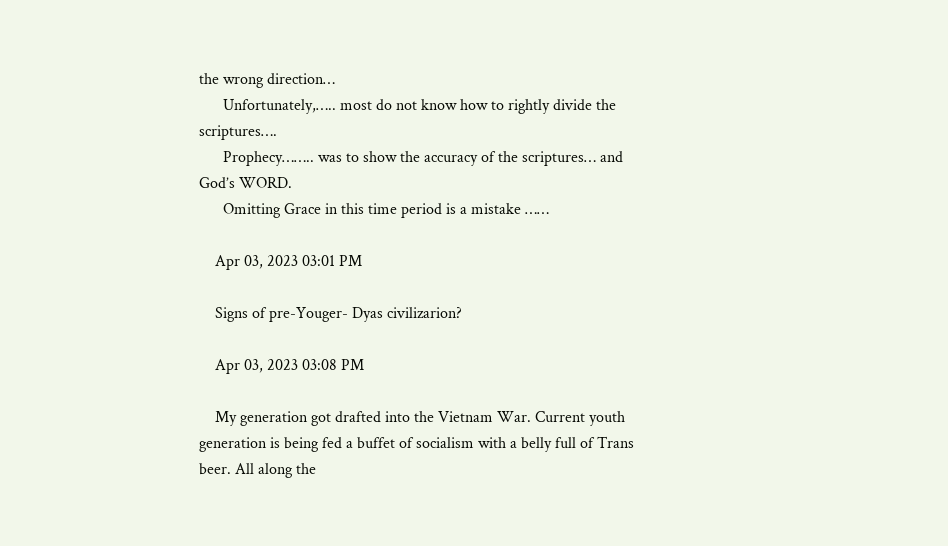the wrong direction…
      Unfortunately,….. most do not know how to rightly divide the scriptures….
      Prophecy…….. was to show the accuracy of the scriptures… and God’s WORD.
      Omitting Grace in this time period is a mistake ……

    Apr 03, 2023 03:01 PM

    Signs of pre-Youger- Dyas civilizarion?

    Apr 03, 2023 03:08 PM

    My generation got drafted into the Vietnam War. Current youth generation is being fed a buffet of socialism with a belly full of Trans beer. All along the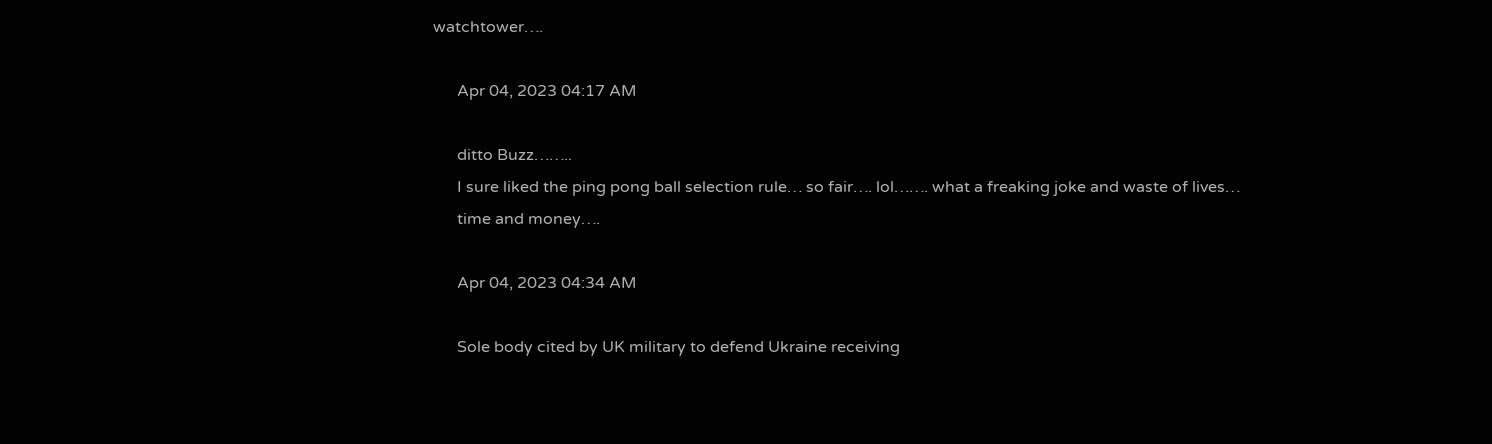watchtower….

      Apr 04, 2023 04:17 AM

      ditto Buzz……..
      I sure liked the ping pong ball selection rule… so fair…. lol……. what a freaking joke and waste of lives…
      time and money….

      Apr 04, 2023 04:34 AM

      Sole body cited by UK military to defend Ukraine receiving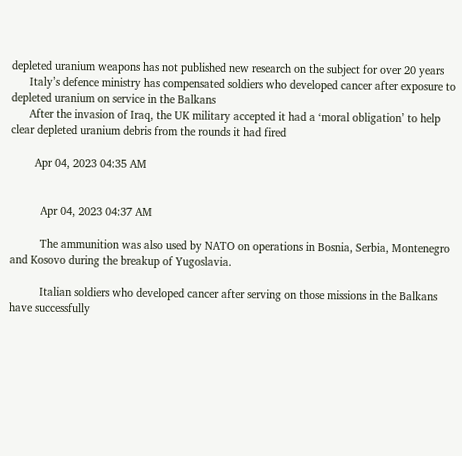depleted uranium weapons has not published new research on the subject for over 20 years
      Italy’s defence ministry has compensated soldiers who developed cancer after exposure to depleted uranium on service in the Balkans
      After the invasion of Iraq, the UK military accepted it had a ‘moral obligation’ to help clear depleted uranium debris from the rounds it had fired

        Apr 04, 2023 04:35 AM


          Apr 04, 2023 04:37 AM

          The ammunition was also used by NATO on operations in Bosnia, Serbia, Montenegro and Kosovo during the breakup of Yugoslavia.

          Italian soldiers who developed cancer after serving on those missions in the Balkans have successfully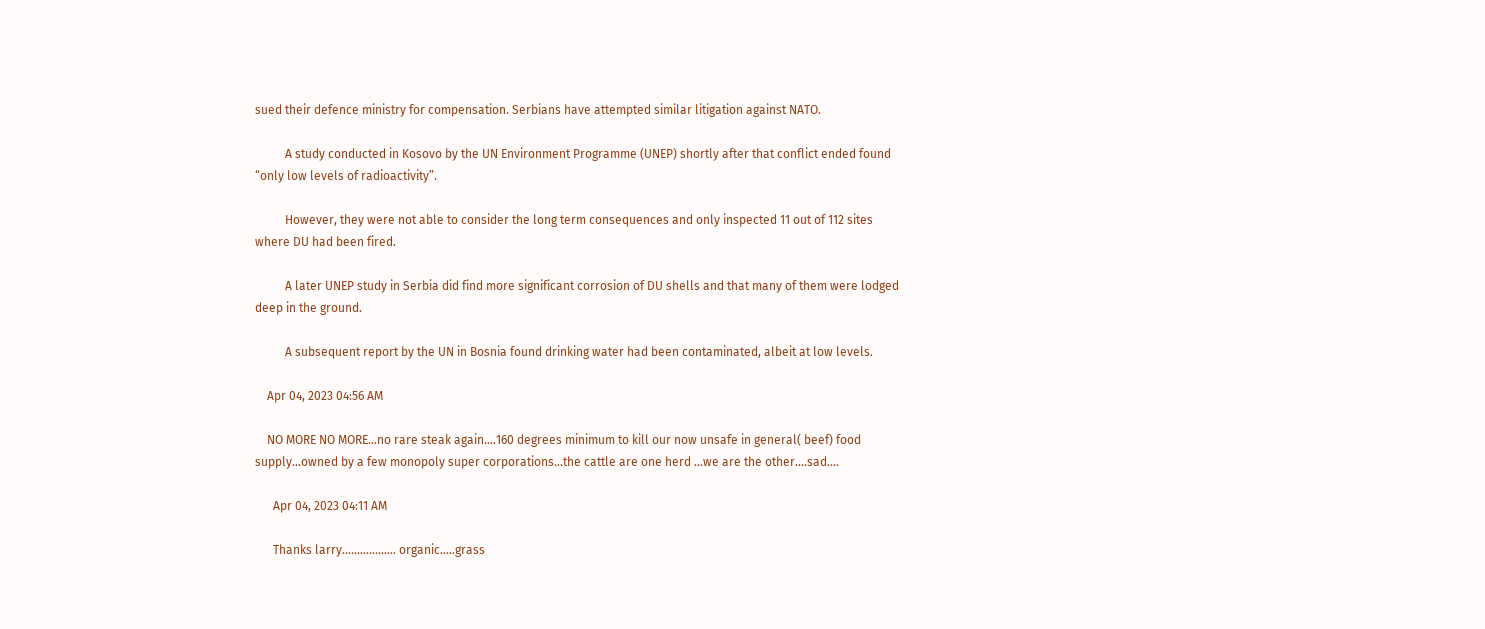sued their defence ministry for compensation. Serbians have attempted similar litigation against NATO.

          A study conducted in Kosovo by the UN Environment Programme (UNEP) shortly after that conflict ended found “only low levels of radioactivity”.

          However, they were not able to consider the long term consequences and only inspected 11 out of 112 sites where DU had been fired.

          A later UNEP study in Serbia did find more significant corrosion of DU shells and that many of them were lodged deep in the ground.

          A subsequent report by the UN in Bosnia found drinking water had been contaminated, albeit at low levels.

    Apr 04, 2023 04:56 AM

    NO MORE NO MORE…no rare steak again….160 degrees minimum to kill our now unsafe in general( beef) food supply…owned by a few monopoly super corporations…the cattle are one herd …we are the other….sad….

      Apr 04, 2023 04:11 AM

      Thanks larry……………… organic…..grass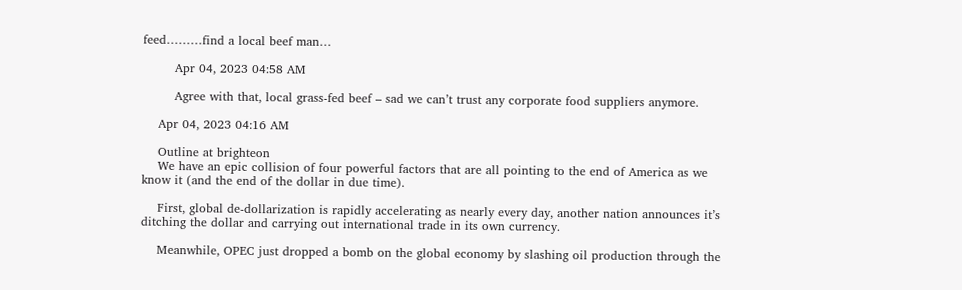feed………find a local beef man…

        Apr 04, 2023 04:58 AM

        Agree with that, local grass-fed beef – sad we can’t trust any corporate food suppliers anymore.

    Apr 04, 2023 04:16 AM

    Outline at brighteon
    We have an epic collision of four powerful factors that are all pointing to the end of America as we know it (and the end of the dollar in due time).

    First, global de-dollarization is rapidly accelerating as nearly every day, another nation announces it’s ditching the dollar and carrying out international trade in its own currency.

    Meanwhile, OPEC just dropped a bomb on the global economy by slashing oil production through the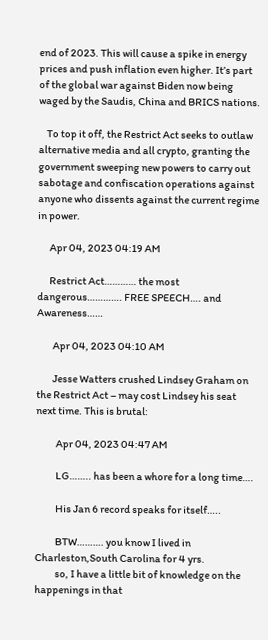end of 2023. This will cause a spike in energy prices and push inflation even higher. It’s part of the global war against Biden now being waged by the Saudis, China and BRICS nations.

    To top it off, the Restrict Act seeks to outlaw alternative media and all crypto, granting the government sweeping new powers to carry out sabotage and confiscation operations against anyone who dissents against the current regime in power.

      Apr 04, 2023 04:19 AM

      Restrict Act………… the most dangerous…………. FREE SPEECH…. and Awareness……

        Apr 04, 2023 04:10 AM

        Jesse Watters crushed Lindsey Graham on the Restrict Act – may cost Lindsey his seat next time. This is brutal:

          Apr 04, 2023 04:47 AM

          LG…….. has been a whore for a long time….

          His Jan 6 record speaks for itself…..

          BTW………. you know I lived in Charleston,South Carolina for 4 yrs.
          so, I have a little bit of knowledge on the happenings in that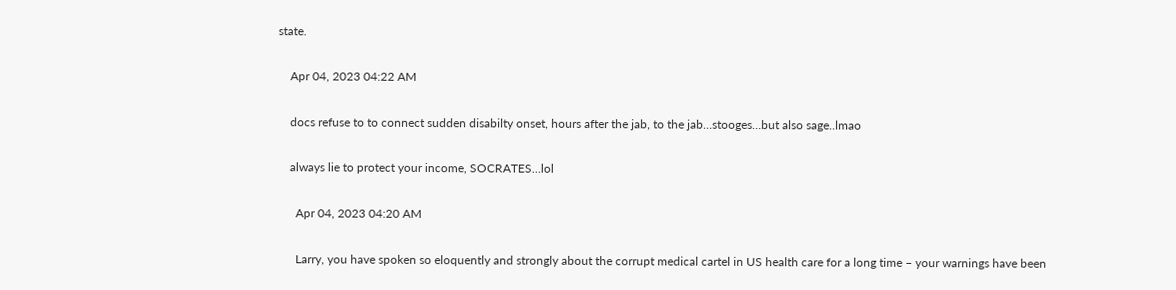state.

    Apr 04, 2023 04:22 AM

    docs refuse to to connect sudden disabilty onset, hours after the jab, to the jab…stooges…but also sage..lmao

    always lie to protect your income, SOCRATES…lol

      Apr 04, 2023 04:20 AM

      Larry, you have spoken so eloquently and strongly about the corrupt medical cartel in US health care for a long time – your warnings have been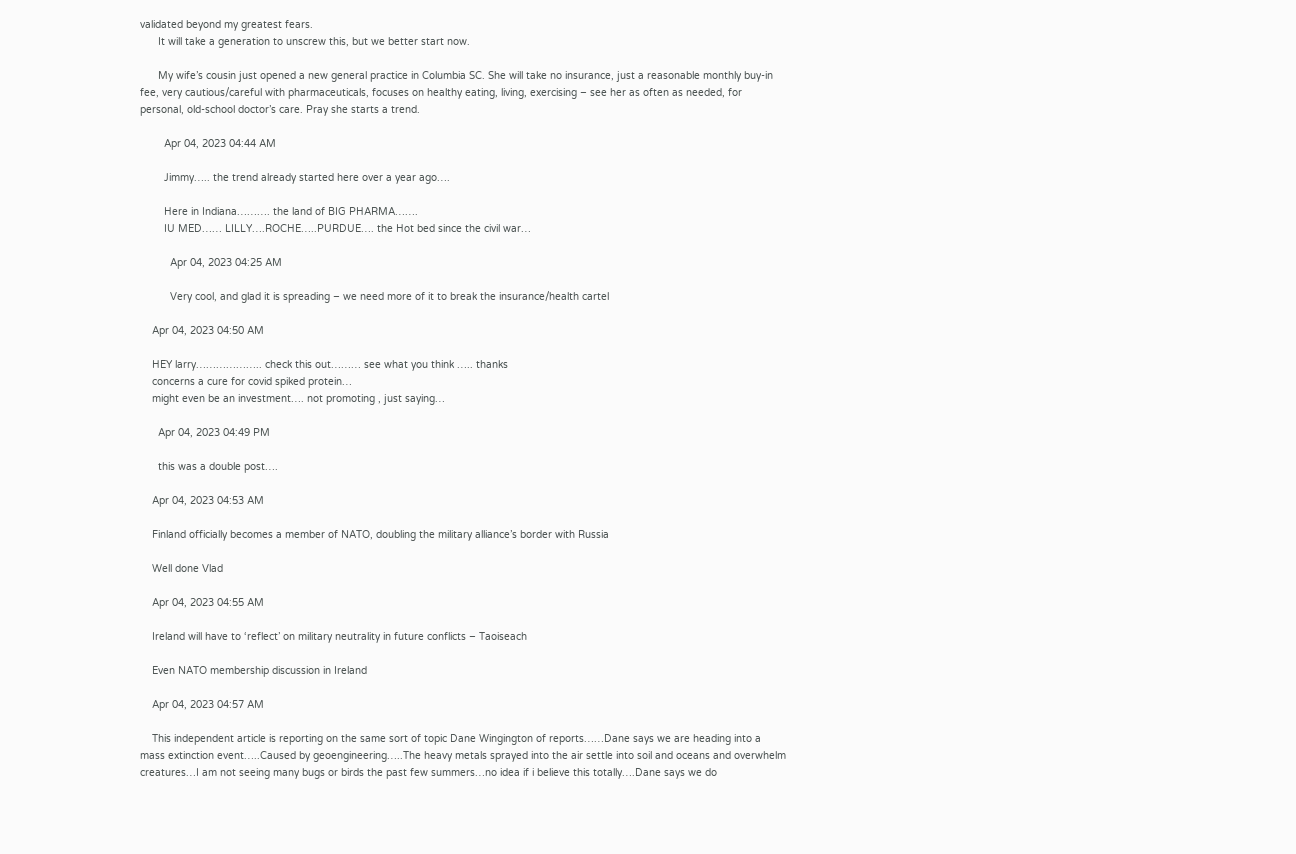validated beyond my greatest fears.
      It will take a generation to unscrew this, but we better start now.

      My wife’s cousin just opened a new general practice in Columbia SC. She will take no insurance, just a reasonable monthly buy-in fee, very cautious/careful with pharmaceuticals, focuses on healthy eating, living, exercising – see her as often as needed, for personal, old-school doctor’s care. Pray she starts a trend.

        Apr 04, 2023 04:44 AM

        Jimmy….. the trend already started here over a year ago….

        Here in Indiana………. the land of BIG PHARMA…….
        IU MED…… LILLY….ROCHE…..PURDUE…. the Hot bed since the civil war…

          Apr 04, 2023 04:25 AM

          Very cool, and glad it is spreading – we need more of it to break the insurance/health cartel

    Apr 04, 2023 04:50 AM

    HEY larry……………….. check this out……… see what you think ….. thanks
    concerns a cure for covid spiked protein…
    might even be an investment…. not promoting , just saying…

      Apr 04, 2023 04:49 PM

      this was a double post….

    Apr 04, 2023 04:53 AM

    Finland officially becomes a member of NATO, doubling the military alliance’s border with Russia

    Well done Vlad

    Apr 04, 2023 04:55 AM

    Ireland will have to ‘reflect’ on military neutrality in future conflicts – Taoiseach

    Even NATO membership discussion in Ireland

    Apr 04, 2023 04:57 AM

    This independent article is reporting on the same sort of topic Dane Wingington of reports……Dane says we are heading into a mass extinction event…..Caused by geoengineering…..The heavy metals sprayed into the air settle into soil and oceans and overwhelm creatures…I am not seeing many bugs or birds the past few summers…no idea if i believe this totally….Dane says we do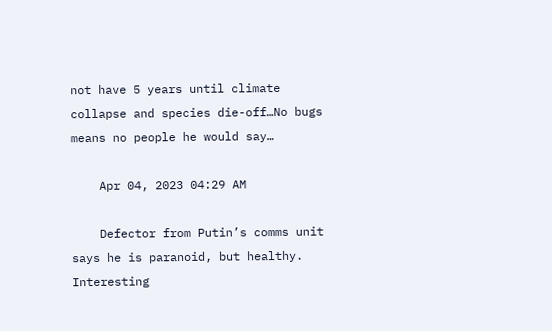not have 5 years until climate collapse and species die-off…No bugs means no people he would say…

    Apr 04, 2023 04:29 AM

    Defector from Putin’s comms unit says he is paranoid, but healthy. Interesting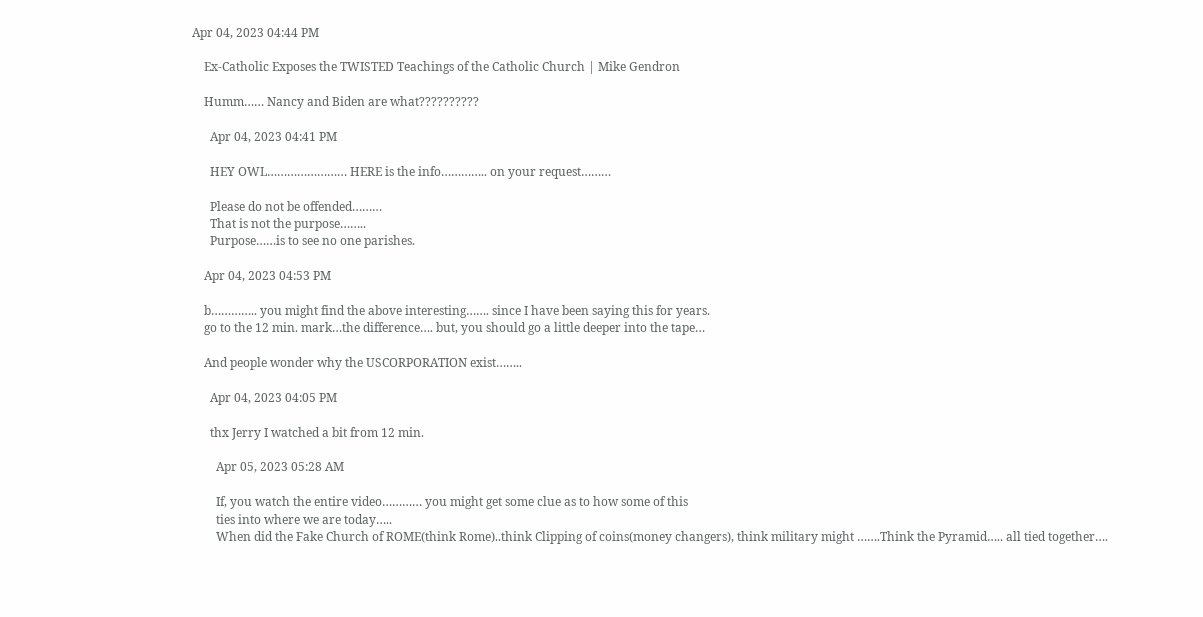Apr 04, 2023 04:44 PM

    Ex-Catholic Exposes the TWISTED Teachings of the Catholic Church | Mike Gendron

    Humm…… Nancy and Biden are what??????????

      Apr 04, 2023 04:41 PM

      HEY OWL…………………… HERE is the info………….. on your request………

      Please do not be offended………
      That is not the purpose……..
      Purpose……is to see no one parishes.

    Apr 04, 2023 04:53 PM

    b………….. you might find the above interesting……. since I have been saying this for years.
    go to the 12 min. mark…the difference…. but, you should go a little deeper into the tape…

    And people wonder why the USCORPORATION exist……..

      Apr 04, 2023 04:05 PM

      thx Jerry I watched a bit from 12 min.

        Apr 05, 2023 05:28 AM

        If, you watch the entire video………… you might get some clue as to how some of this
        ties into where we are today…..
        When did the Fake Church of ROME(think Rome)..think Clipping of coins(money changers), think military might …….Think the Pyramid….. all tied together….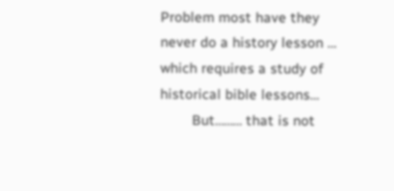Problem most have they never do a history lesson … which requires a study of historical bible lessons…
        But……… that is not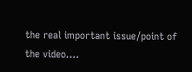the real important issue/point of the video….